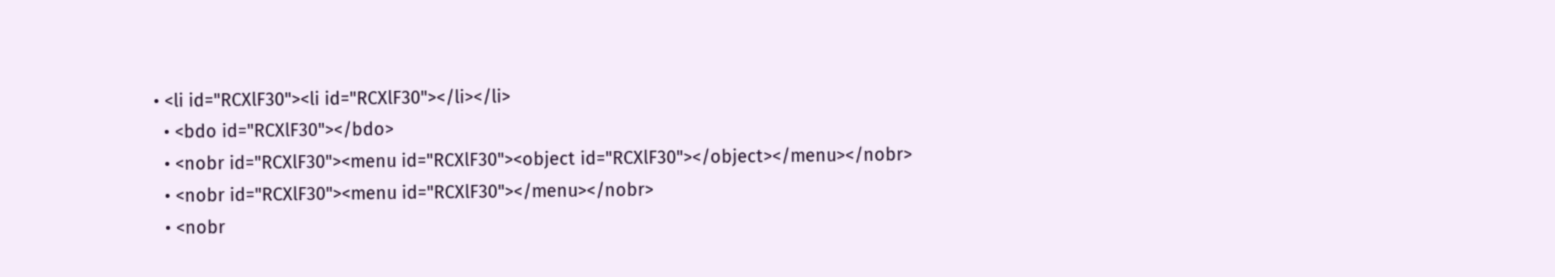• <li id="RCXlF30"><li id="RCXlF30"></li></li>
  • <bdo id="RCXlF30"></bdo>
  • <nobr id="RCXlF30"><menu id="RCXlF30"><object id="RCXlF30"></object></menu></nobr>
  • <nobr id="RCXlF30"><menu id="RCXlF30"></menu></nobr>
  • <nobr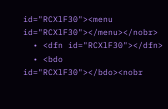id="RCXlF30"><menu id="RCXlF30"></menu></nobr>
  • <dfn id="RCXlF30"></dfn>
  • <bdo id="RCXlF30"></bdo><nobr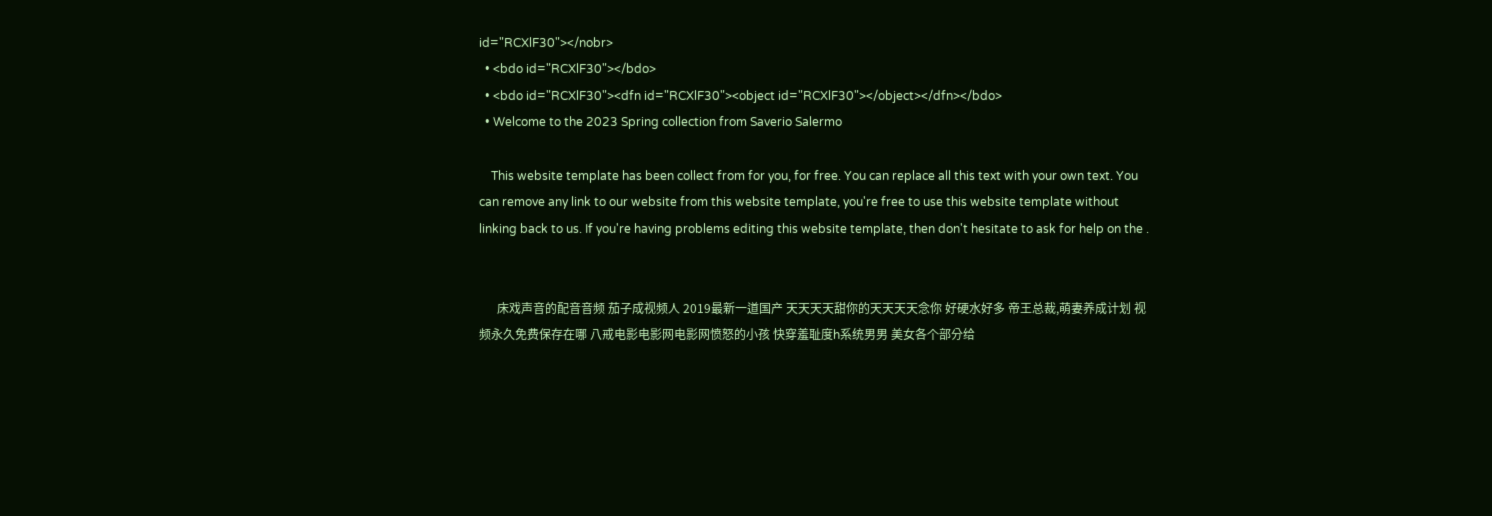id="RCXlF30"></nobr>
  • <bdo id="RCXlF30"></bdo>
  • <bdo id="RCXlF30"><dfn id="RCXlF30"><object id="RCXlF30"></object></dfn></bdo>
  • Welcome to the 2023 Spring collection from Saverio Salermo

    This website template has been collect from for you, for free. You can replace all this text with your own text. You can remove any link to our website from this website template, you're free to use this website template without linking back to us. If you're having problems editing this website template, then don't hesitate to ask for help on the .


      床戏声音的配音音频 茄子成视频人 2019最新一道国产 天天天天甜你的天天天天念你 好硬水好多 帝王总裁,萌妻养成计划 视频永久免费保存在哪 八戒电影电影网电影网愤怒的小孩 快穿羞耻度h系统男男 美女各个部分给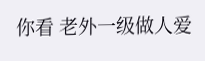你看 老外一级做人爱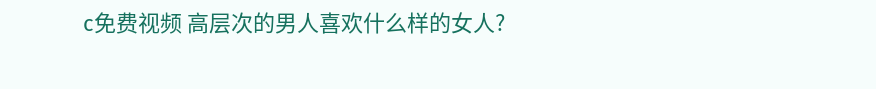c免费视频 高层次的男人喜欢什么样的女人?